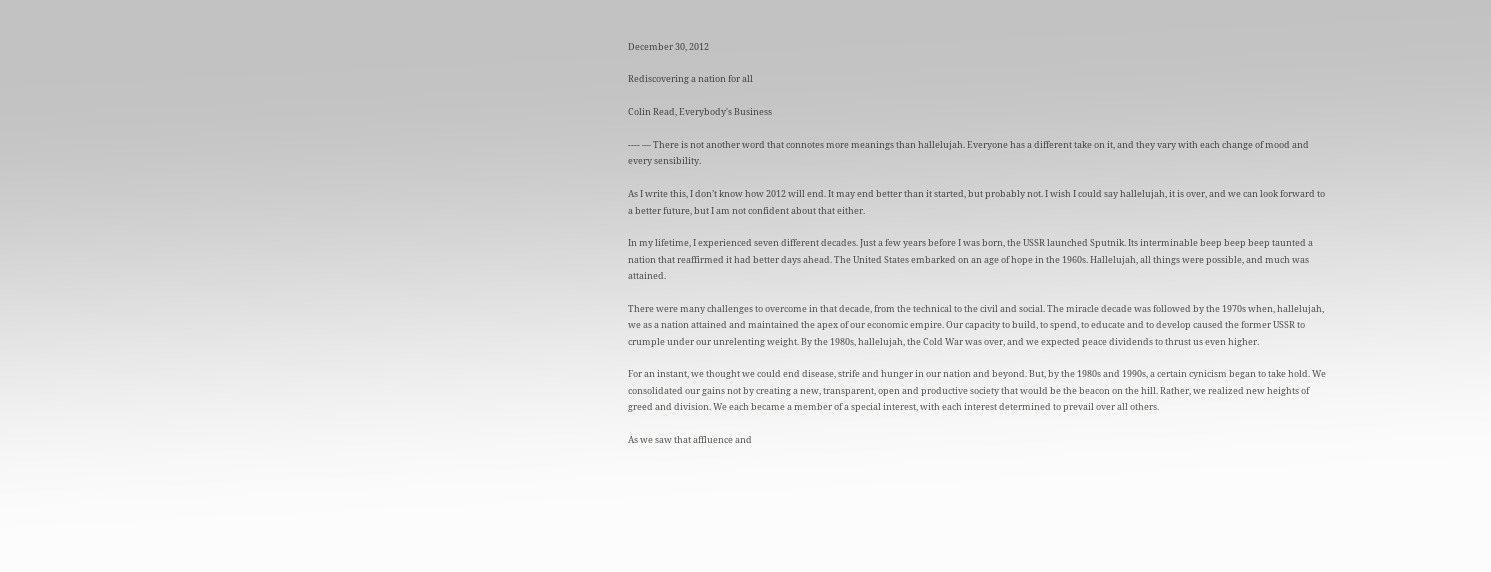December 30, 2012

Rediscovering a nation for all

Colin Read, Everybody's Business

---- — There is not another word that connotes more meanings than hallelujah. Everyone has a different take on it, and they vary with each change of mood and every sensibility.

As I write this, I don’t know how 2012 will end. It may end better than it started, but probably not. I wish I could say hallelujah, it is over, and we can look forward to a better future, but I am not confident about that either.

In my lifetime, I experienced seven different decades. Just a few years before I was born, the USSR launched Sputnik. Its interminable beep beep beep taunted a nation that reaffirmed it had better days ahead. The United States embarked on an age of hope in the 1960s. Hallelujah, all things were possible, and much was attained.

There were many challenges to overcome in that decade, from the technical to the civil and social. The miracle decade was followed by the 1970s when, hallelujah, we as a nation attained and maintained the apex of our economic empire. Our capacity to build, to spend, to educate and to develop caused the former USSR to crumple under our unrelenting weight. By the 1980s, hallelujah, the Cold War was over, and we expected peace dividends to thrust us even higher.

For an instant, we thought we could end disease, strife and hunger in our nation and beyond. But, by the 1980s and 1990s, a certain cynicism began to take hold. We consolidated our gains not by creating a new, transparent, open and productive society that would be the beacon on the hill. Rather, we realized new heights of greed and division. We each became a member of a special interest, with each interest determined to prevail over all others.

As we saw that affluence and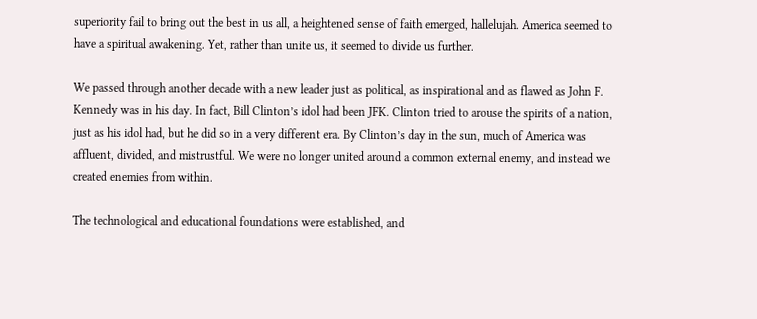superiority fail to bring out the best in us all, a heightened sense of faith emerged, hallelujah. America seemed to have a spiritual awakening. Yet, rather than unite us, it seemed to divide us further.

We passed through another decade with a new leader just as political, as inspirational and as flawed as John F. Kennedy was in his day. In fact, Bill Clinton’s idol had been JFK. Clinton tried to arouse the spirits of a nation, just as his idol had, but he did so in a very different era. By Clinton’s day in the sun, much of America was affluent, divided, and mistrustful. We were no longer united around a common external enemy, and instead we created enemies from within.

The technological and educational foundations were established, and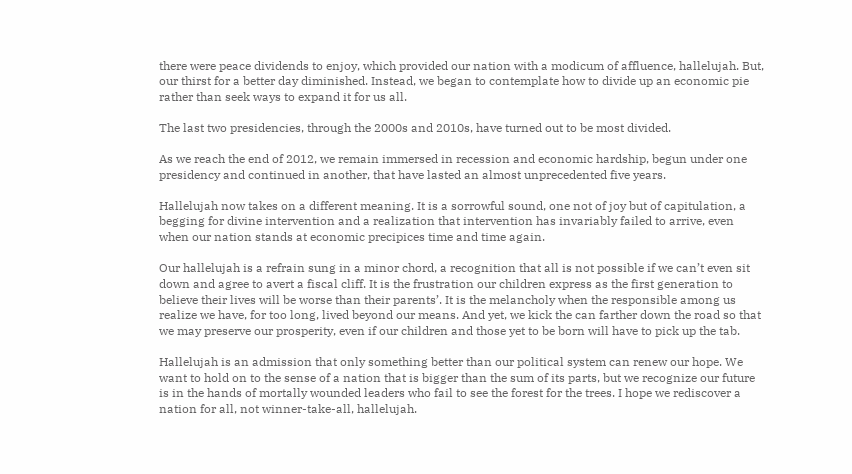there were peace dividends to enjoy, which provided our nation with a modicum of affluence, hallelujah. But, our thirst for a better day diminished. Instead, we began to contemplate how to divide up an economic pie rather than seek ways to expand it for us all.

The last two presidencies, through the 2000s and 2010s, have turned out to be most divided.

As we reach the end of 2012, we remain immersed in recession and economic hardship, begun under one presidency and continued in another, that have lasted an almost unprecedented five years.

Hallelujah now takes on a different meaning. It is a sorrowful sound, one not of joy but of capitulation, a begging for divine intervention and a realization that intervention has invariably failed to arrive, even when our nation stands at economic precipices time and time again.

Our hallelujah is a refrain sung in a minor chord, a recognition that all is not possible if we can’t even sit down and agree to avert a fiscal cliff. It is the frustration our children express as the first generation to believe their lives will be worse than their parents’. It is the melancholy when the responsible among us realize we have, for too long, lived beyond our means. And yet, we kick the can farther down the road so that we may preserve our prosperity, even if our children and those yet to be born will have to pick up the tab.

Hallelujah is an admission that only something better than our political system can renew our hope. We want to hold on to the sense of a nation that is bigger than the sum of its parts, but we recognize our future is in the hands of mortally wounded leaders who fail to see the forest for the trees. I hope we rediscover a nation for all, not winner-take-all, hallelujah.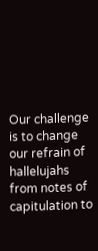Our challenge is to change our refrain of hallelujahs from notes of capitulation to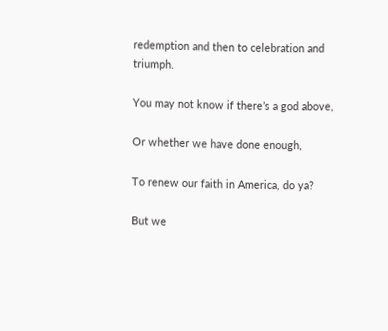redemption and then to celebration and triumph.

You may not know if there’s a god above,

Or whether we have done enough,

To renew our faith in America, do ya?

But we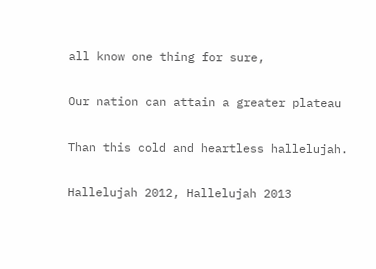all know one thing for sure,

Our nation can attain a greater plateau

Than this cold and heartless hallelujah.

Hallelujah 2012, Hallelujah 2013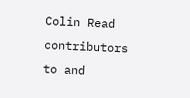Colin Read contributors to and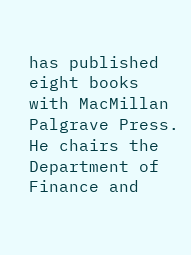has published eight books with MacMillan Palgrave Press. He chairs the Department of Finance and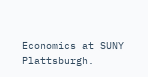Economics at SUNY Plattsburgh.